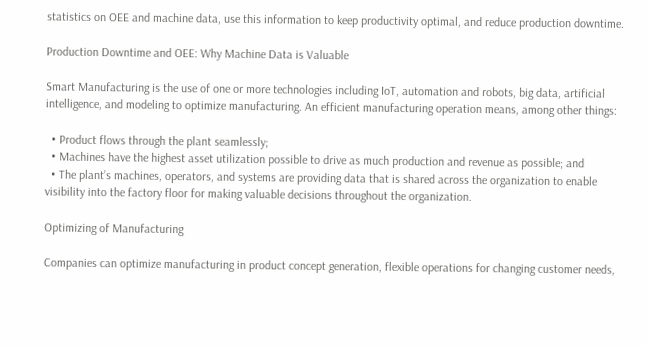statistics on OEE and machine data, use this information to keep productivity optimal, and reduce production downtime.

Production Downtime and OEE: Why Machine Data is Valuable

Smart Manufacturing is the use of one or more technologies including IoT, automation and robots, big data, artificial intelligence, and modeling to optimize manufacturing. An efficient manufacturing operation means, among other things:

  • Product flows through the plant seamlessly;
  • Machines have the highest asset utilization possible to drive as much production and revenue as possible; and
  • The plant’s machines, operators, and systems are providing data that is shared across the organization to enable visibility into the factory floor for making valuable decisions throughout the organization.

Optimizing of Manufacturing

Companies can optimize manufacturing in product concept generation, flexible operations for changing customer needs,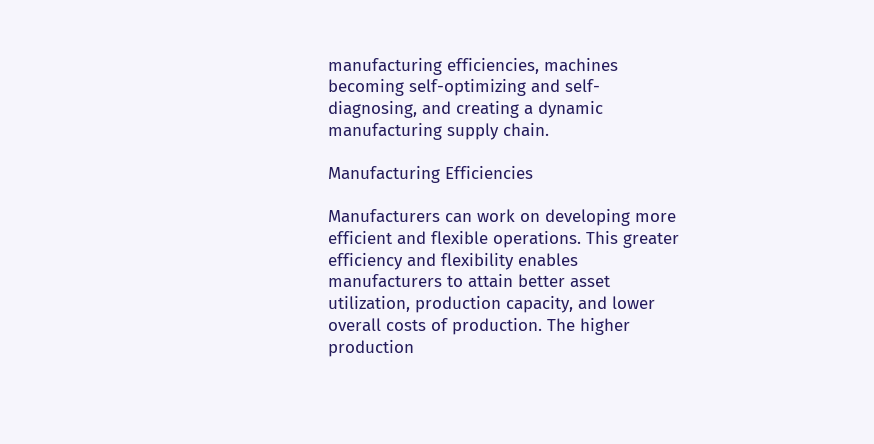manufacturing efficiencies, machines becoming self-optimizing and self-diagnosing, and creating a dynamic manufacturing supply chain.

Manufacturing Efficiencies

Manufacturers can work on developing more efficient and flexible operations. This greater efficiency and flexibility enables manufacturers to attain better asset utilization, production capacity, and lower overall costs of production. The higher production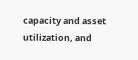capacity and asset utilization, and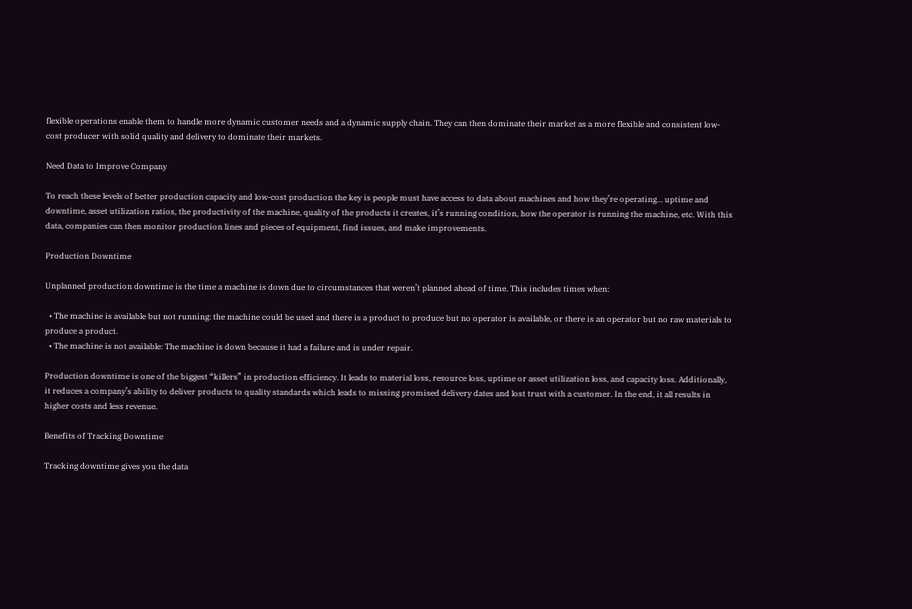flexible operations enable them to handle more dynamic customer needs and a dynamic supply chain. They can then dominate their market as a more flexible and consistent low-cost producer with solid quality and delivery to dominate their markets.

Need Data to Improve Company

To reach these levels of better production capacity and low-cost production the key is people must have access to data about machines and how they’re operating… uptime and downtime, asset utilization ratios, the productivity of the machine, quality of the products it creates, it’s running condition, how the operator is running the machine, etc. With this data, companies can then monitor production lines and pieces of equipment, find issues, and make improvements.

Production Downtime

Unplanned production downtime is the time a machine is down due to circumstances that weren’t planned ahead of time. This includes times when:

  • The machine is available but not running: the machine could be used and there is a product to produce but no operator is available, or there is an operator but no raw materials to produce a product.
  • The machine is not available: The machine is down because it had a failure and is under repair.

Production downtime is one of the biggest “killers” in production efficiency. It leads to material loss, resource loss, uptime or asset utilization loss, and capacity loss. Additionally, it reduces a company’s ability to deliver products to quality standards which leads to missing promised delivery dates and lost trust with a customer. In the end, it all results in higher costs and less revenue.

Benefits of Tracking Downtime

Tracking downtime gives you the data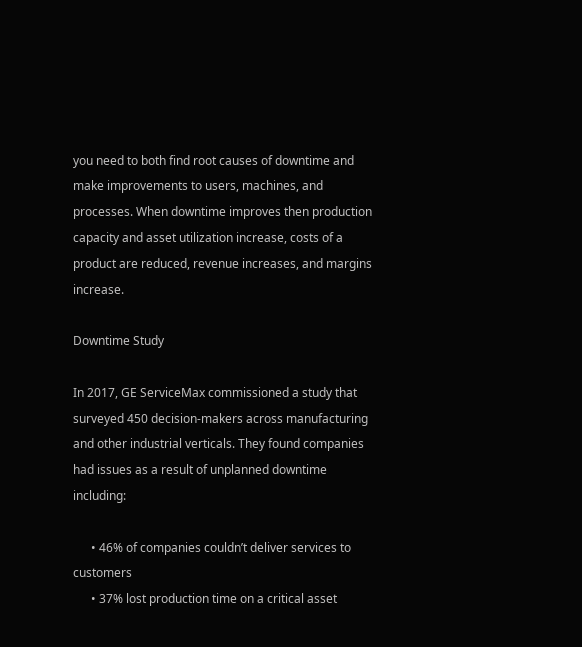you need to both find root causes of downtime and make improvements to users, machines, and processes. When downtime improves then production capacity and asset utilization increase, costs of a product are reduced, revenue increases, and margins increase.

Downtime Study

In 2017, GE ServiceMax commissioned a study that surveyed 450 decision-makers across manufacturing and other industrial verticals. They found companies had issues as a result of unplanned downtime including:

      • 46% of companies couldn’t deliver services to customers
      • 37% lost production time on a critical asset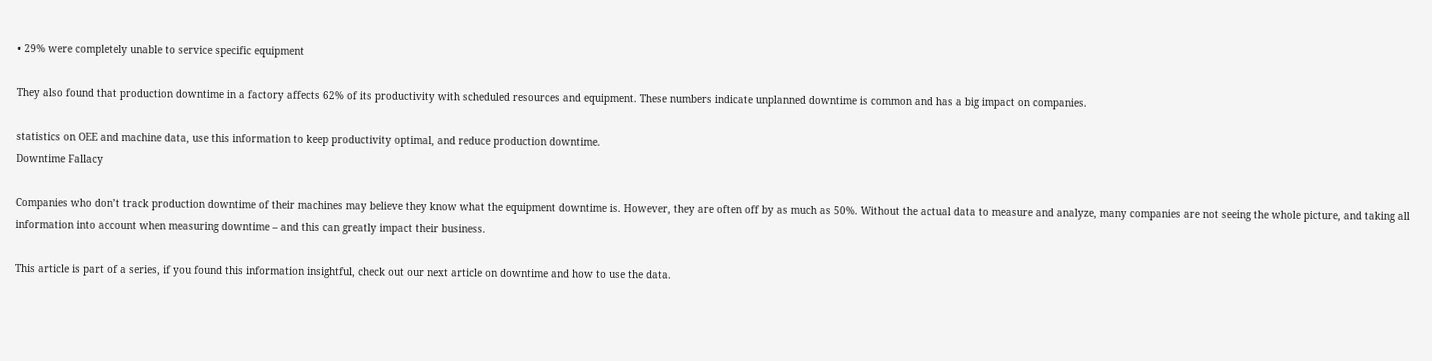• 29% were completely unable to service specific equipment

They also found that production downtime in a factory affects 62% of its productivity with scheduled resources and equipment. These numbers indicate unplanned downtime is common and has a big impact on companies.

statistics on OEE and machine data, use this information to keep productivity optimal, and reduce production downtime.
Downtime Fallacy

Companies who don’t track production downtime of their machines may believe they know what the equipment downtime is. However, they are often off by as much as 50%. Without the actual data to measure and analyze, many companies are not seeing the whole picture, and taking all information into account when measuring downtime – and this can greatly impact their business.

This article is part of a series, if you found this information insightful, check out our next article on downtime and how to use the data.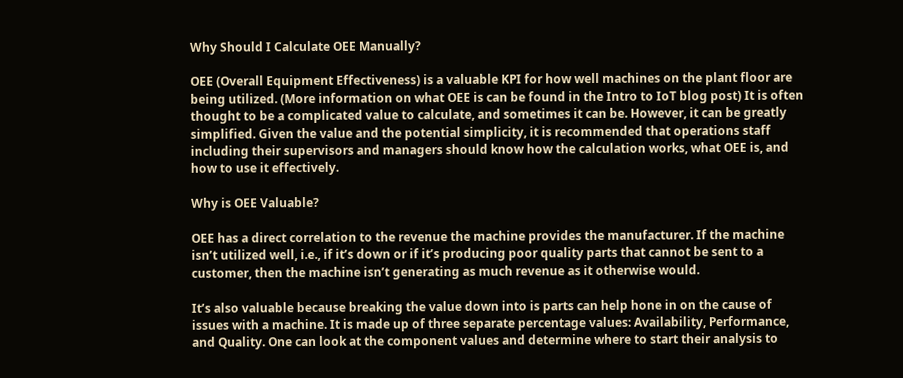Why Should I Calculate OEE Manually?

OEE (Overall Equipment Effectiveness) is a valuable KPI for how well machines on the plant floor are being utilized. (More information on what OEE is can be found in the Intro to IoT blog post) It is often thought to be a complicated value to calculate, and sometimes it can be. However, it can be greatly simplified. Given the value and the potential simplicity, it is recommended that operations staff including their supervisors and managers should know how the calculation works, what OEE is, and how to use it effectively.

Why is OEE Valuable?

OEE has a direct correlation to the revenue the machine provides the manufacturer. If the machine isn’t utilized well, i.e., if it’s down or if it’s producing poor quality parts that cannot be sent to a customer, then the machine isn’t generating as much revenue as it otherwise would.

It’s also valuable because breaking the value down into is parts can help hone in on the cause of issues with a machine. It is made up of three separate percentage values: Availability, Performance, and Quality. One can look at the component values and determine where to start their analysis to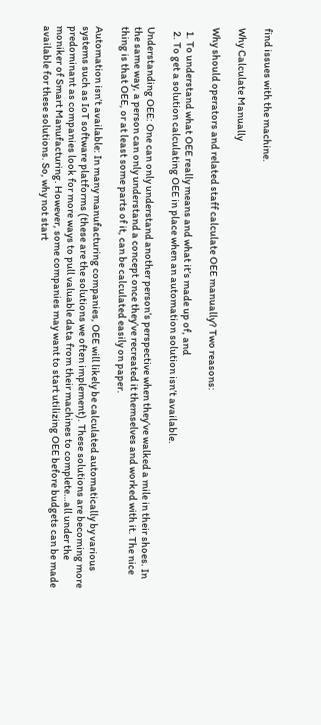find issues with the machine.

Why Calculate Manually

Why should operators and related staff calculate OEE manually? Two reasons:

  1. To understand what OEE really means and what it’s made up of, and
  2. To get a solution calculating OEE in place when an automation solution isn’t available.

Understanding OEE: One can only understand another person’s perspective when they’ve walked a mile in their shoes. In the same way, a person can only understand a concept once they’ve recreated it themselves and worked with it. The nice thing is that OEE, or at least some parts of it, can be calculated easily on paper.

Automation isn’t available: In many manufacturing companies, OEE will likely be calculated automatically by various systems such as IoT software platforms (these are the solutions we often implement). These solutions are becoming more predominant as companies look for more ways to pull valuable data from their machines to complete…all under the moniker of Smart Manufacturing. However, some companies may want to start utilizing OEE before budgets can be made available for these solutions. So, why not start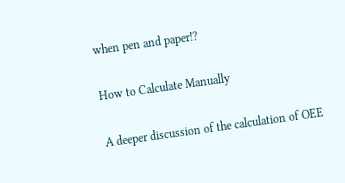when pen and paper!?

How to Calculate Manually

A deeper discussion of the calculation of OEE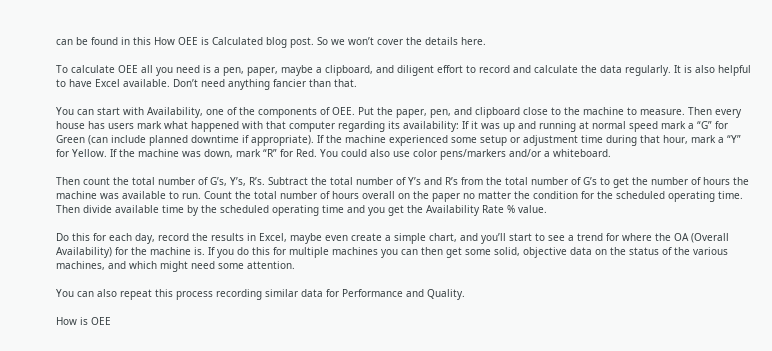can be found in this How OEE is Calculated blog post. So we won’t cover the details here.

To calculate OEE all you need is a pen, paper, maybe a clipboard, and diligent effort to record and calculate the data regularly. It is also helpful to have Excel available. Don’t need anything fancier than that.

You can start with Availability, one of the components of OEE. Put the paper, pen, and clipboard close to the machine to measure. Then every house has users mark what happened with that computer regarding its availability: If it was up and running at normal speed mark a “G” for Green (can include planned downtime if appropriate). If the machine experienced some setup or adjustment time during that hour, mark a “Y” for Yellow. If the machine was down, mark “R” for Red. You could also use color pens/markers and/or a whiteboard.

Then count the total number of G’s, Y’s, R’s. Subtract the total number of Y’s and R’s from the total number of G’s to get the number of hours the machine was available to run. Count the total number of hours overall on the paper no matter the condition for the scheduled operating time. Then divide available time by the scheduled operating time and you get the Availability Rate % value.

Do this for each day, record the results in Excel, maybe even create a simple chart, and you’ll start to see a trend for where the OA (Overall Availability) for the machine is. If you do this for multiple machines you can then get some solid, objective data on the status of the various machines, and which might need some attention.

You can also repeat this process recording similar data for Performance and Quality.

How is OEE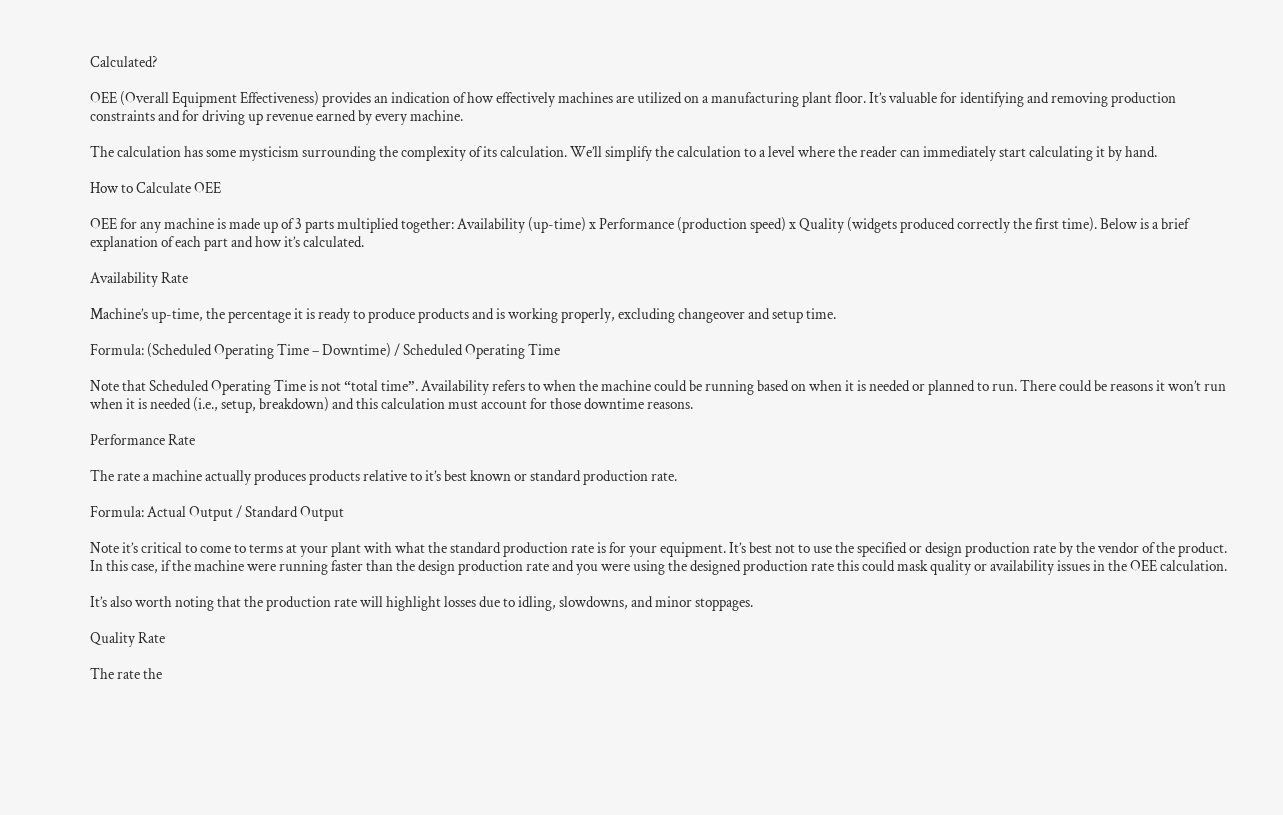Calculated?

OEE (Overall Equipment Effectiveness) provides an indication of how effectively machines are utilized on a manufacturing plant floor. It’s valuable for identifying and removing production constraints and for driving up revenue earned by every machine.

The calculation has some mysticism surrounding the complexity of its calculation. We’ll simplify the calculation to a level where the reader can immediately start calculating it by hand.

How to Calculate OEE

OEE for any machine is made up of 3 parts multiplied together: Availability (up-time) x Performance (production speed) x Quality (widgets produced correctly the first time). Below is a brief explanation of each part and how it’s calculated.

Availability Rate

Machine’s up-time, the percentage it is ready to produce products and is working properly, excluding changeover and setup time.

Formula: (Scheduled Operating Time – Downtime) / Scheduled Operating Time

Note that Scheduled Operating Time is not “total time”. Availability refers to when the machine could be running based on when it is needed or planned to run. There could be reasons it won’t run when it is needed (i.e., setup, breakdown) and this calculation must account for those downtime reasons.

Performance Rate

The rate a machine actually produces products relative to it’s best known or standard production rate.

Formula: Actual Output / Standard Output

Note it’s critical to come to terms at your plant with what the standard production rate is for your equipment. It’s best not to use the specified or design production rate by the vendor of the product. In this case, if the machine were running faster than the design production rate and you were using the designed production rate this could mask quality or availability issues in the OEE calculation.

It’s also worth noting that the production rate will highlight losses due to idling, slowdowns, and minor stoppages.

Quality Rate

The rate the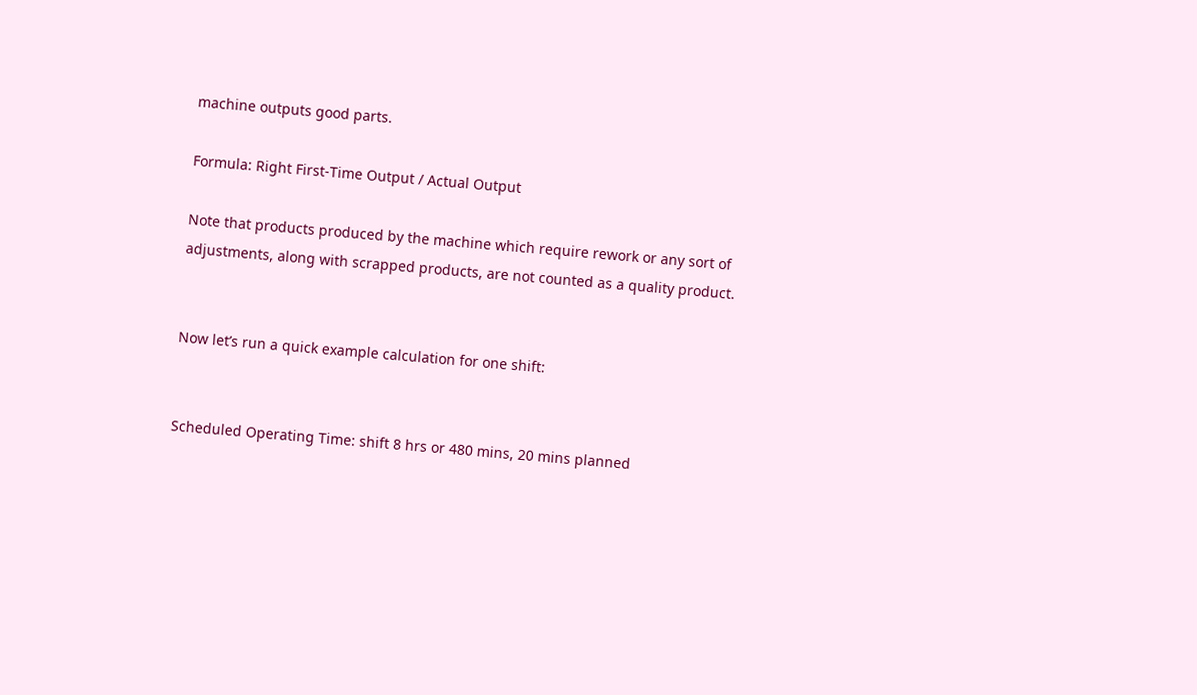machine outputs good parts.

Formula: Right First-Time Output / Actual Output

Note that products produced by the machine which require rework or any sort of adjustments, along with scrapped products, are not counted as a quality product.


Now let’s run a quick example calculation for one shift:


Scheduled Operating Time: shift 8 hrs or 480 mins, 20 mins planned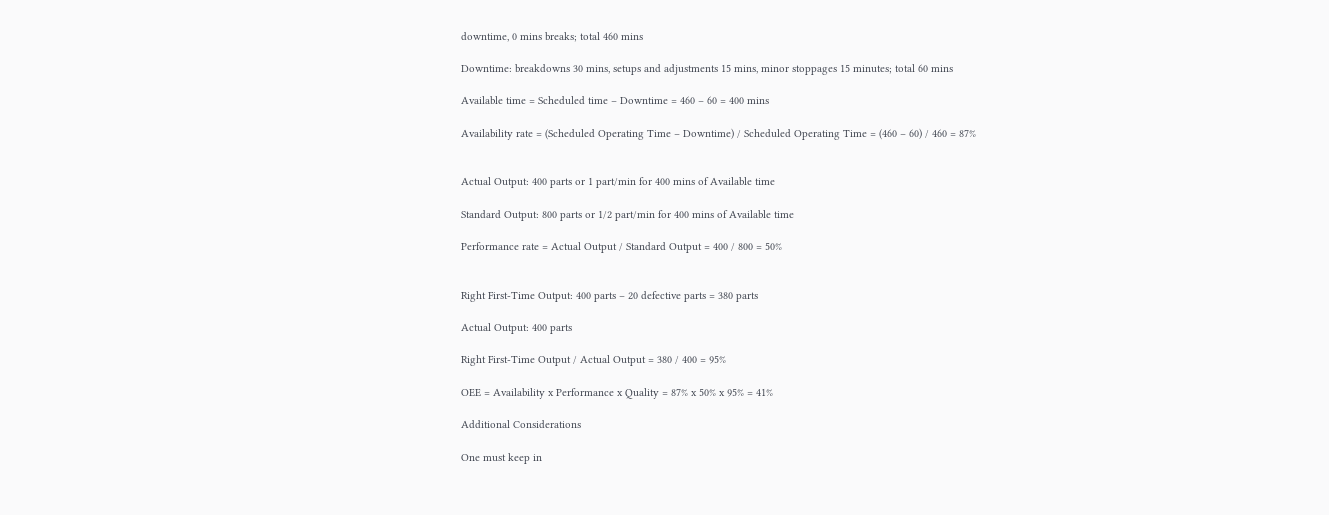downtime, 0 mins breaks; total 460 mins

Downtime: breakdowns 30 mins, setups and adjustments 15 mins, minor stoppages 15 minutes; total 60 mins

Available time = Scheduled time – Downtime = 460 – 60 = 400 mins

Availability rate = (Scheduled Operating Time – Downtime) / Scheduled Operating Time = (460 – 60) / 460 = 87%


Actual Output: 400 parts or 1 part/min for 400 mins of Available time

Standard Output: 800 parts or 1/2 part/min for 400 mins of Available time

Performance rate = Actual Output / Standard Output = 400 / 800 = 50%


Right First-Time Output: 400 parts – 20 defective parts = 380 parts

Actual Output: 400 parts

Right First-Time Output / Actual Output = 380 / 400 = 95%

OEE = Availability x Performance x Quality = 87% x 50% x 95% = 41%

Additional Considerations

One must keep in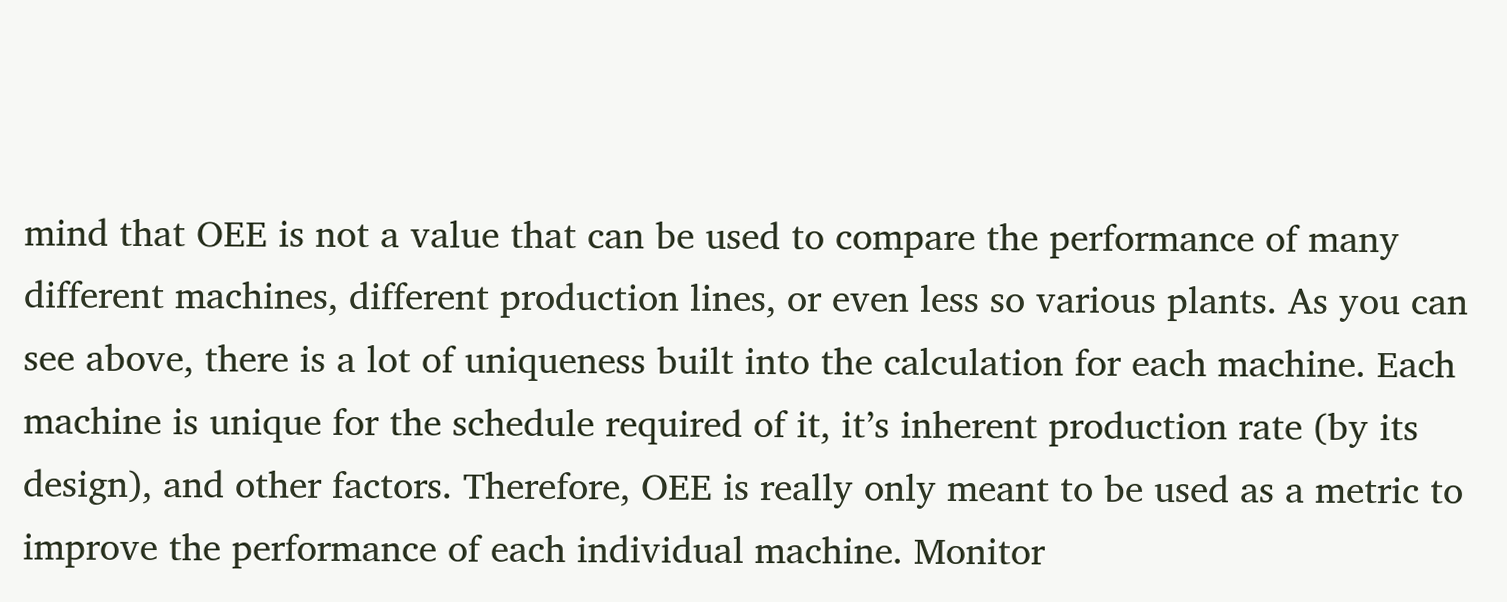mind that OEE is not a value that can be used to compare the performance of many different machines, different production lines, or even less so various plants. As you can see above, there is a lot of uniqueness built into the calculation for each machine. Each machine is unique for the schedule required of it, it’s inherent production rate (by its design), and other factors. Therefore, OEE is really only meant to be used as a metric to improve the performance of each individual machine. Monitor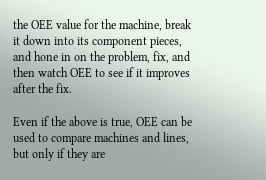the OEE value for the machine, break it down into its component pieces, and hone in on the problem, fix, and then watch OEE to see if it improves after the fix.

Even if the above is true, OEE can be used to compare machines and lines, but only if they are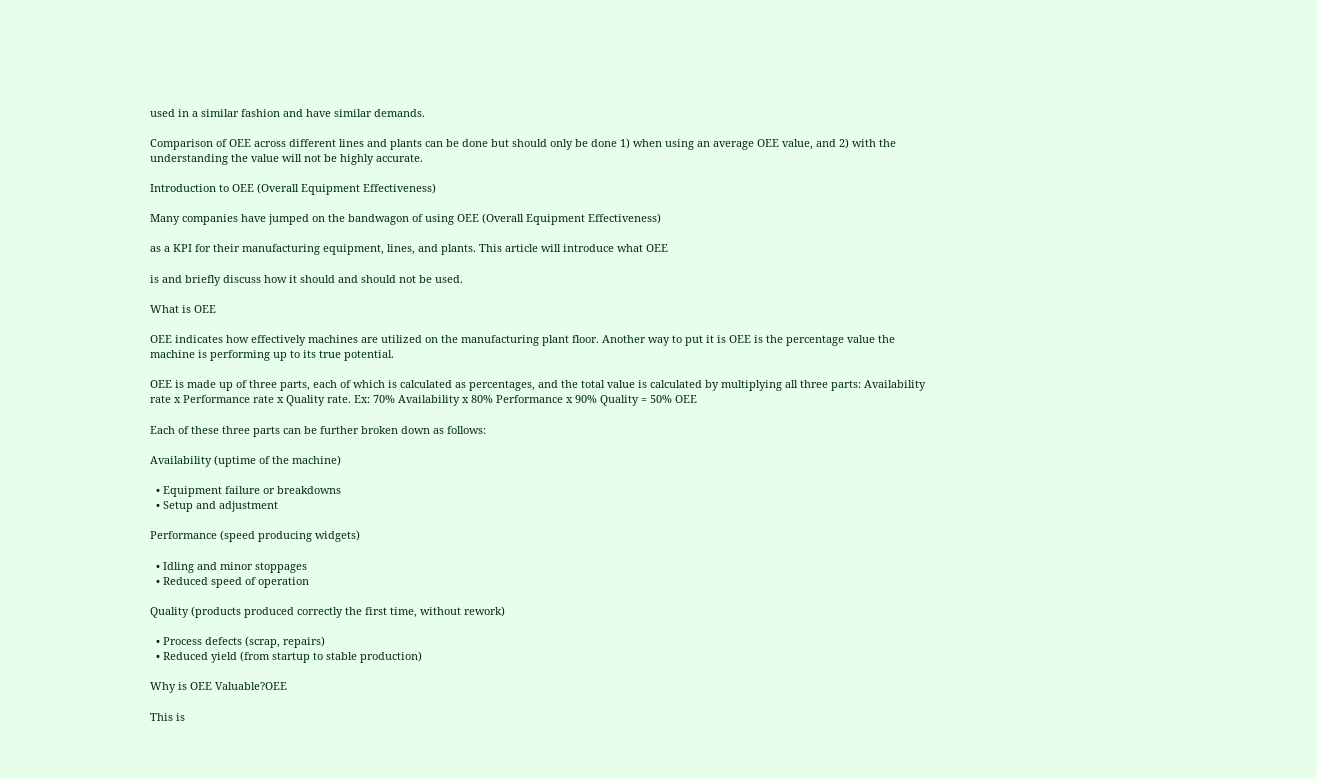used in a similar fashion and have similar demands.

Comparison of OEE across different lines and plants can be done but should only be done 1) when using an average OEE value, and 2) with the understanding the value will not be highly accurate.

Introduction to OEE (Overall Equipment Effectiveness)

Many companies have jumped on the bandwagon of using OEE (Overall Equipment Effectiveness)

as a KPI for their manufacturing equipment, lines, and plants. This article will introduce what OEE

is and briefly discuss how it should and should not be used.

What is OEE

OEE indicates how effectively machines are utilized on the manufacturing plant floor. Another way to put it is OEE is the percentage value the machine is performing up to its true potential.

OEE is made up of three parts, each of which is calculated as percentages, and the total value is calculated by multiplying all three parts: Availability rate x Performance rate x Quality rate. Ex: 70% Availability x 80% Performance x 90% Quality = 50% OEE

Each of these three parts can be further broken down as follows:

Availability (uptime of the machine)

  • Equipment failure or breakdowns
  • Setup and adjustment

Performance (speed producing widgets)

  • Idling and minor stoppages
  • Reduced speed of operation

Quality (products produced correctly the first time, without rework)

  • Process defects (scrap, repairs)
  • Reduced yield (from startup to stable production)

Why is OEE Valuable?OEE

This is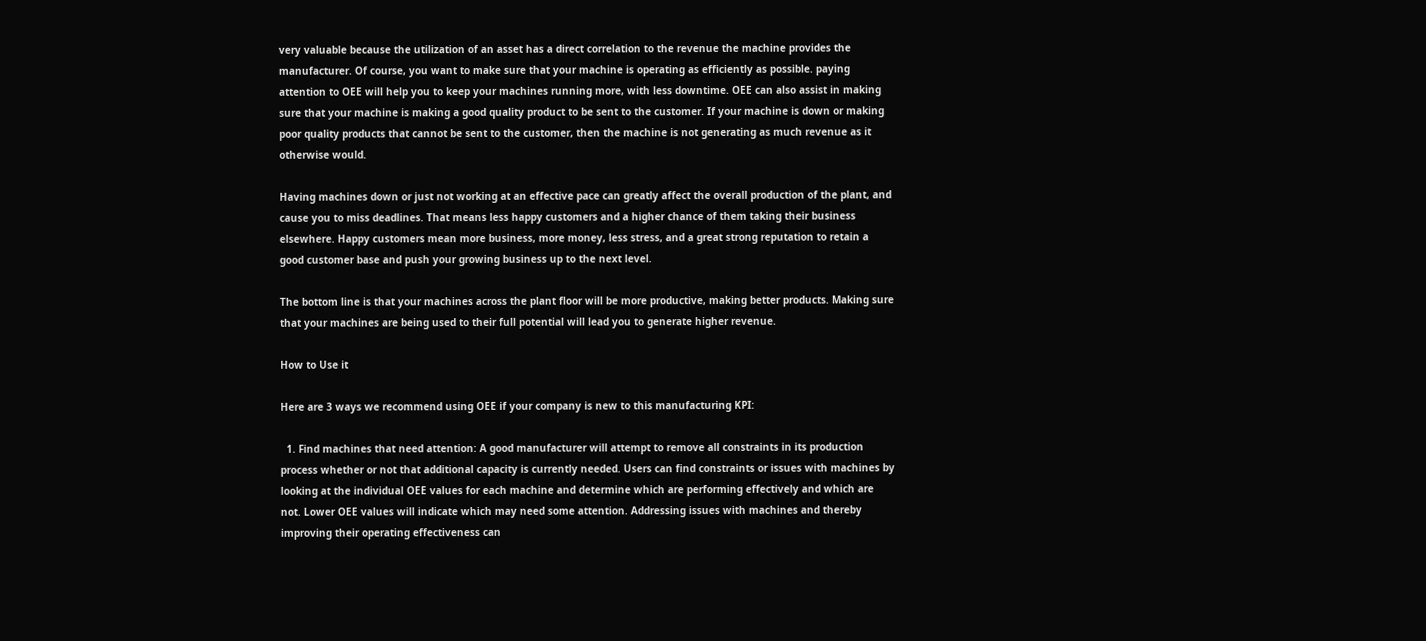very valuable because the utilization of an asset has a direct correlation to the revenue the machine provides the manufacturer. Of course, you want to make sure that your machine is operating as efficiently as possible. paying attention to OEE will help you to keep your machines running more, with less downtime. OEE can also assist in making sure that your machine is making a good quality product to be sent to the customer. If your machine is down or making poor quality products that cannot be sent to the customer, then the machine is not generating as much revenue as it otherwise would.

Having machines down or just not working at an effective pace can greatly affect the overall production of the plant, and cause you to miss deadlines. That means less happy customers and a higher chance of them taking their business elsewhere. Happy customers mean more business, more money, less stress, and a great strong reputation to retain a good customer base and push your growing business up to the next level.

The bottom line is that your machines across the plant floor will be more productive, making better products. Making sure that your machines are being used to their full potential will lead you to generate higher revenue.

How to Use it

Here are 3 ways we recommend using OEE if your company is new to this manufacturing KPI:

  1. Find machines that need attention: A good manufacturer will attempt to remove all constraints in its production process whether or not that additional capacity is currently needed. Users can find constraints or issues with machines by looking at the individual OEE values for each machine and determine which are performing effectively and which are not. Lower OEE values will indicate which may need some attention. Addressing issues with machines and thereby improving their operating effectiveness can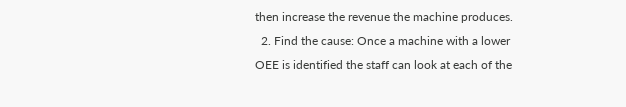then increase the revenue the machine produces.
  2. Find the cause: Once a machine with a lower OEE is identified the staff can look at each of the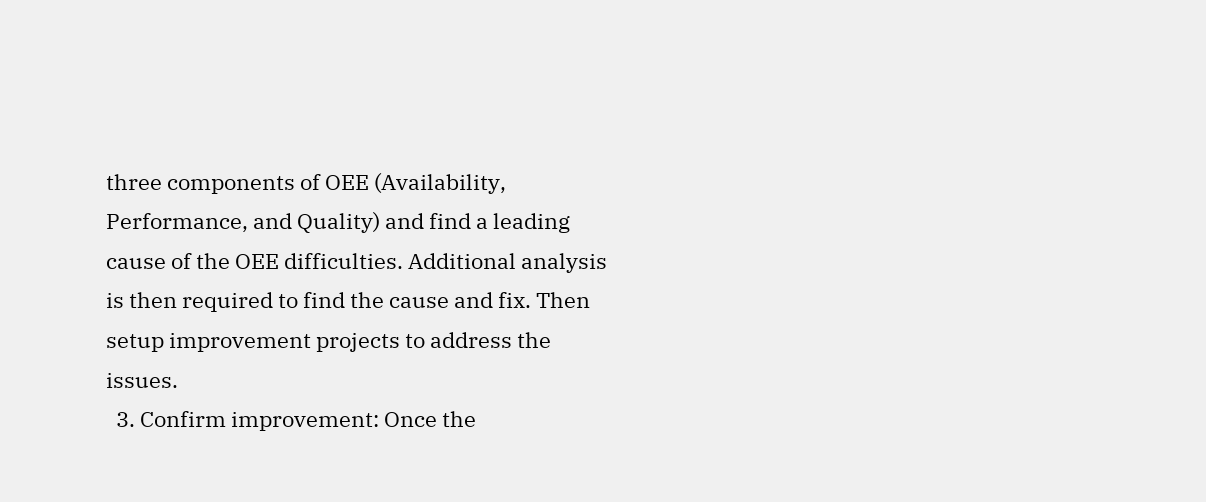three components of OEE (Availability, Performance, and Quality) and find a leading cause of the OEE difficulties. Additional analysis is then required to find the cause and fix. Then setup improvement projects to address the issues.
  3. Confirm improvement: Once the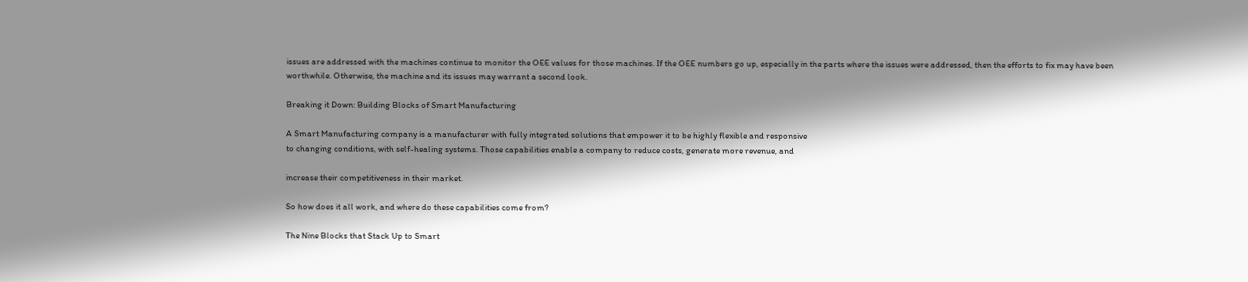issues are addressed with the machines continue to monitor the OEE values for those machines. If the OEE numbers go up, especially in the parts where the issues were addressed, then the efforts to fix may have been worthwhile. Otherwise, the machine and its issues may warrant a second look.

Breaking it Down: Building Blocks of Smart Manufacturing

A Smart Manufacturing company is a manufacturer with fully integrated solutions that empower it to be highly flexible and responsive
to changing conditions, with self-healing systems. Those capabilities enable a company to reduce costs, generate more revenue, and

increase their competitiveness in their market.

So how does it all work, and where do these capabilities come from?

The Nine Blocks that Stack Up to Smart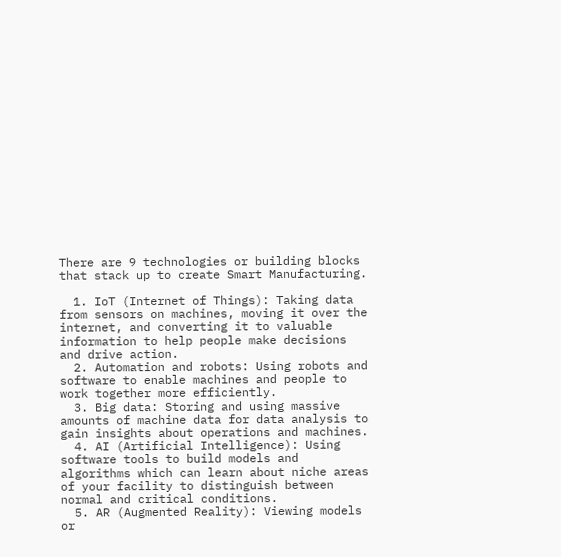There are 9 technologies or building blocks that stack up to create Smart Manufacturing.

  1. IoT (Internet of Things): Taking data from sensors on machines, moving it over the internet, and converting it to valuable information to help people make decisions and drive action.
  2. Automation and robots: Using robots and software to enable machines and people to work together more efficiently.
  3. Big data: Storing and using massive amounts of machine data for data analysis to gain insights about operations and machines.
  4. AI (Artificial Intelligence): Using software tools to build models and algorithms which can learn about niche areas of your facility to distinguish between normal and critical conditions.
  5. AR (Augmented Reality): Viewing models or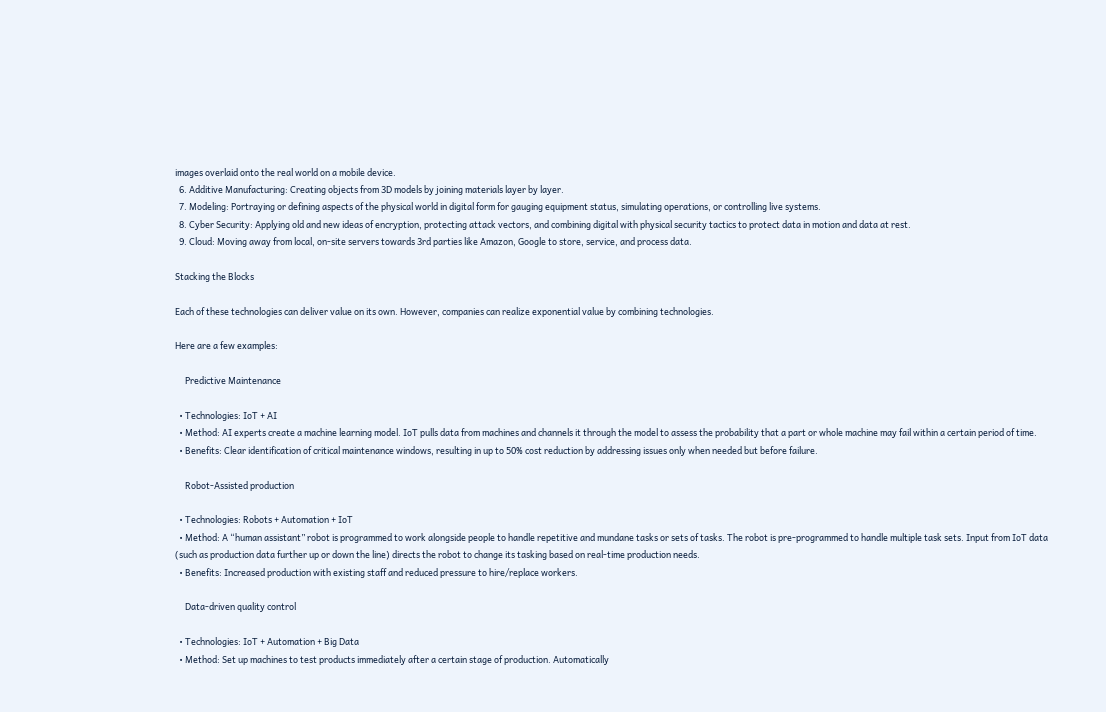images overlaid onto the real world on a mobile device.
  6. Additive Manufacturing: Creating objects from 3D models by joining materials layer by layer.
  7. Modeling: Portraying or defining aspects of the physical world in digital form for gauging equipment status, simulating operations, or controlling live systems.
  8. Cyber Security: Applying old and new ideas of encryption, protecting attack vectors, and combining digital with physical security tactics to protect data in motion and data at rest.
  9. Cloud: Moving away from local, on-site servers towards 3rd parties like Amazon, Google to store, service, and process data.

Stacking the Blocks

Each of these technologies can deliver value on its own. However, companies can realize exponential value by combining technologies.

Here are a few examples:

     Predictive Maintenance

  • Technologies: IoT + AI
  • Method: AI experts create a machine learning model. IoT pulls data from machines and channels it through the model to assess the probability that a part or whole machine may fail within a certain period of time.
  • Benefits: Clear identification of critical maintenance windows, resulting in up to 50% cost reduction by addressing issues only when needed but before failure.

     Robot-Assisted production

  • Technologies: Robots + Automation + IoT
  • Method: A “human assistant” robot is programmed to work alongside people to handle repetitive and mundane tasks or sets of tasks. The robot is pre-programmed to handle multiple task sets. Input from IoT data (such as production data further up or down the line) directs the robot to change its tasking based on real-time production needs.
  • Benefits: Increased production with existing staff and reduced pressure to hire/replace workers.

     Data-driven quality control

  • Technologies: IoT + Automation + Big Data
  • Method: Set up machines to test products immediately after a certain stage of production. Automatically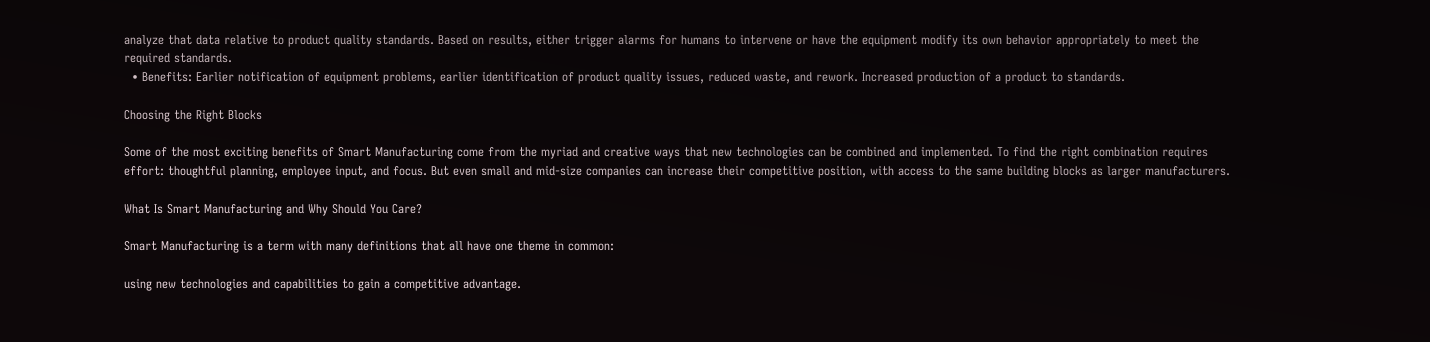analyze that data relative to product quality standards. Based on results, either trigger alarms for humans to intervene or have the equipment modify its own behavior appropriately to meet the required standards.
  • Benefits: Earlier notification of equipment problems, earlier identification of product quality issues, reduced waste, and rework. Increased production of a product to standards.

Choosing the Right Blocks

Some of the most exciting benefits of Smart Manufacturing come from the myriad and creative ways that new technologies can be combined and implemented. To find the right combination requires effort: thoughtful planning, employee input, and focus. But even small and mid-size companies can increase their competitive position, with access to the same building blocks as larger manufacturers.

What Is Smart Manufacturing and Why Should You Care?

Smart Manufacturing is a term with many definitions that all have one theme in common:

using new technologies and capabilities to gain a competitive advantage.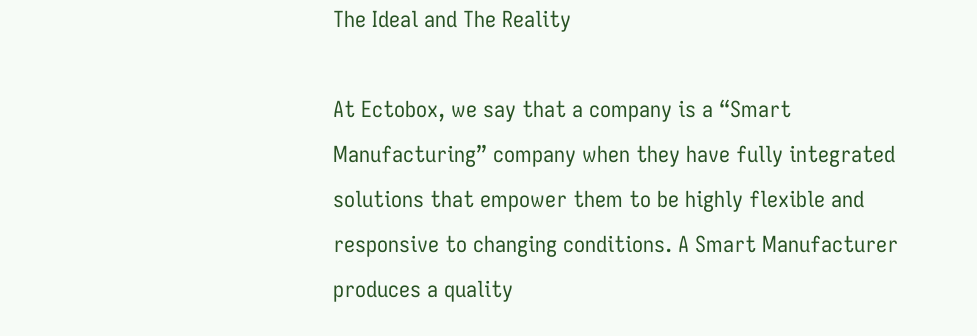The Ideal and The Reality

At Ectobox, we say that a company is a “Smart Manufacturing” company when they have fully integrated solutions that empower them to be highly flexible and responsive to changing conditions. A Smart Manufacturer produces a quality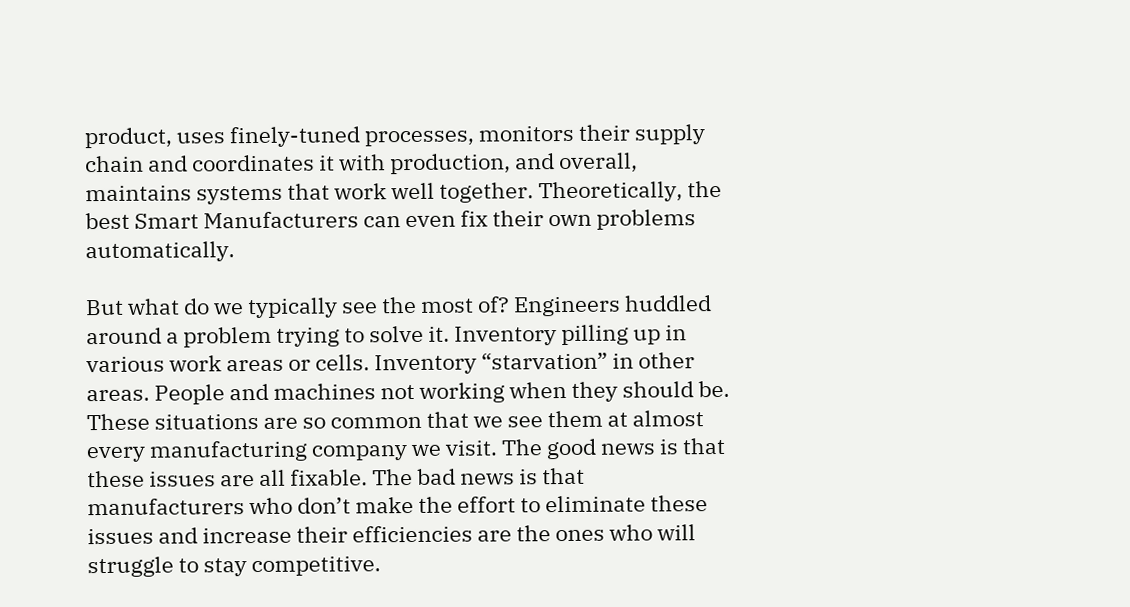product, uses finely-tuned processes, monitors their supply chain and coordinates it with production, and overall, maintains systems that work well together. Theoretically, the best Smart Manufacturers can even fix their own problems automatically.

But what do we typically see the most of? Engineers huddled around a problem trying to solve it. Inventory pilling up in various work areas or cells. Inventory “starvation” in other areas. People and machines not working when they should be. These situations are so common that we see them at almost every manufacturing company we visit. The good news is that these issues are all fixable. The bad news is that manufacturers who don’t make the effort to eliminate these issues and increase their efficiencies are the ones who will struggle to stay competitive.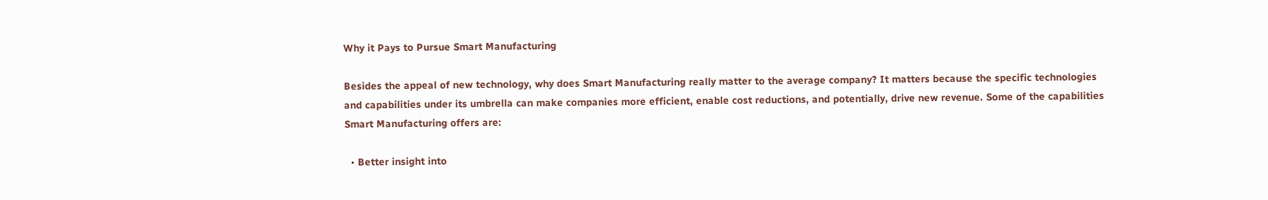Why it Pays to Pursue Smart Manufacturing

Besides the appeal of new technology, why does Smart Manufacturing really matter to the average company? It matters because the specific technologies and capabilities under its umbrella can make companies more efficient, enable cost reductions, and potentially, drive new revenue. Some of the capabilities Smart Manufacturing offers are:

  • Better insight into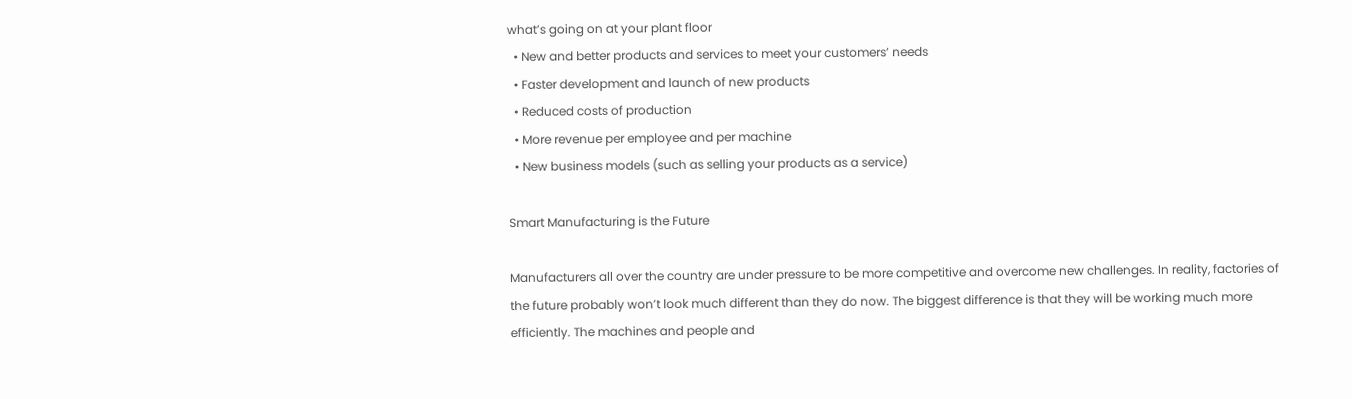what’s going on at your plant floor
  • New and better products and services to meet your customers’ needs
  • Faster development and launch of new products
  • Reduced costs of production
  • More revenue per employee and per machine
  • New business models (such as selling your products as a service)

Smart Manufacturing is the Future

Manufacturers all over the country are under pressure to be more competitive and overcome new challenges. In reality, factories of the future probably won’t look much different than they do now. The biggest difference is that they will be working much more efficiently. The machines and people and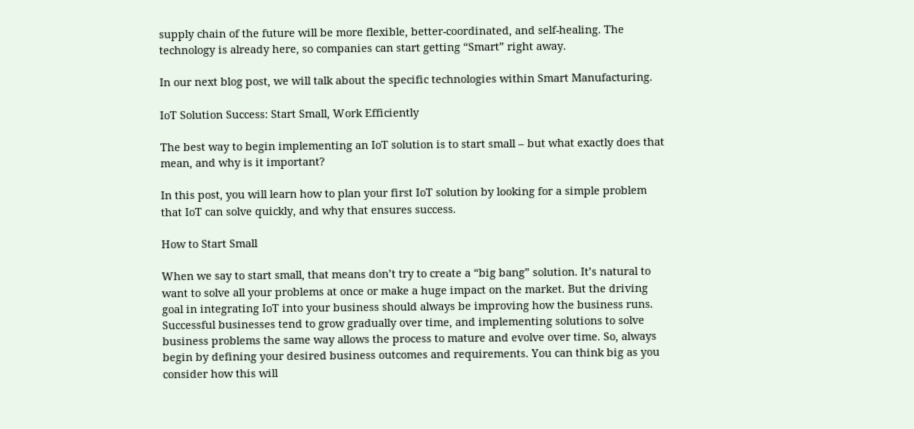supply chain of the future will be more flexible, better-coordinated, and self-healing. The technology is already here, so companies can start getting “Smart” right away.

In our next blog post, we will talk about the specific technologies within Smart Manufacturing.

IoT Solution Success: Start Small, Work Efficiently

The best way to begin implementing an IoT solution is to start small – but what exactly does that mean, and why is it important?

In this post, you will learn how to plan your first IoT solution by looking for a simple problem that IoT can solve quickly, and why that ensures success.

How to Start Small

When we say to start small, that means don’t try to create a “big bang” solution. It’s natural to want to solve all your problems at once or make a huge impact on the market. But the driving goal in integrating IoT into your business should always be improving how the business runs. Successful businesses tend to grow gradually over time, and implementing solutions to solve business problems the same way allows the process to mature and evolve over time. So, always begin by defining your desired business outcomes and requirements. You can think big as you consider how this will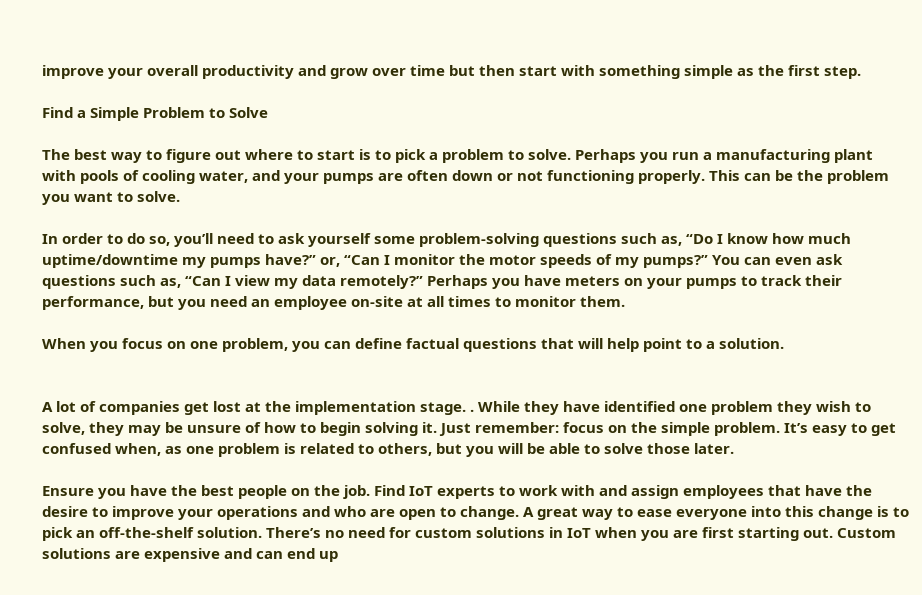improve your overall productivity and grow over time but then start with something simple as the first step.

Find a Simple Problem to Solve

The best way to figure out where to start is to pick a problem to solve. Perhaps you run a manufacturing plant with pools of cooling water, and your pumps are often down or not functioning properly. This can be the problem you want to solve.

In order to do so, you’ll need to ask yourself some problem-solving questions such as, “Do I know how much uptime/downtime my pumps have?” or, “Can I monitor the motor speeds of my pumps?” You can even ask questions such as, “Can I view my data remotely?” Perhaps you have meters on your pumps to track their performance, but you need an employee on-site at all times to monitor them.

When you focus on one problem, you can define factual questions that will help point to a solution.


A lot of companies get lost at the implementation stage. . While they have identified one problem they wish to solve, they may be unsure of how to begin solving it. Just remember: focus on the simple problem. It’s easy to get confused when, as one problem is related to others, but you will be able to solve those later.

Ensure you have the best people on the job. Find IoT experts to work with and assign employees that have the desire to improve your operations and who are open to change. A great way to ease everyone into this change is to pick an off-the-shelf solution. There’s no need for custom solutions in IoT when you are first starting out. Custom solutions are expensive and can end up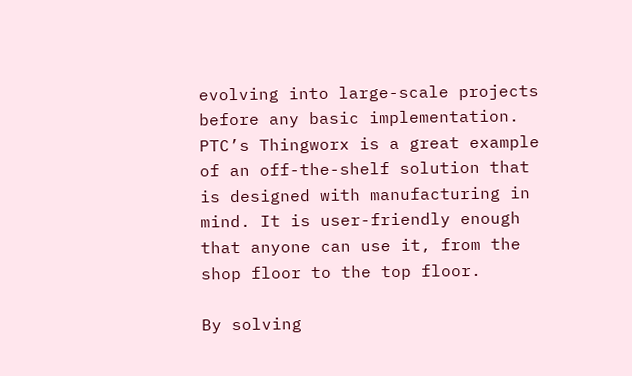evolving into large-scale projects before any basic implementation. PTC’s Thingworx is a great example of an off-the-shelf solution that is designed with manufacturing in mind. It is user-friendly enough that anyone can use it, from the shop floor to the top floor.

By solving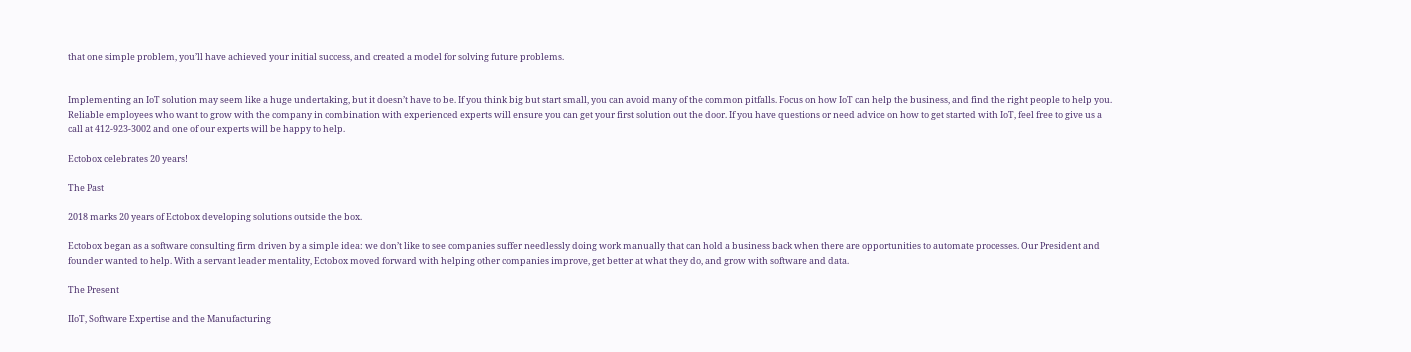that one simple problem, you’ll have achieved your initial success, and created a model for solving future problems.


Implementing an IoT solution may seem like a huge undertaking, but it doesn’t have to be. If you think big but start small, you can avoid many of the common pitfalls. Focus on how IoT can help the business, and find the right people to help you. Reliable employees who want to grow with the company in combination with experienced experts will ensure you can get your first solution out the door. If you have questions or need advice on how to get started with IoT, feel free to give us a call at 412-923-3002 and one of our experts will be happy to help.

Ectobox celebrates 20 years!

The Past

2018 marks 20 years of Ectobox developing solutions outside the box.

Ectobox began as a software consulting firm driven by a simple idea: we don’t like to see companies suffer needlessly doing work manually that can hold a business back when there are opportunities to automate processes. Our President and founder wanted to help. With a servant leader mentality, Ectobox moved forward with helping other companies improve, get better at what they do, and grow with software and data.

The Present

IIoT, Software Expertise and the Manufacturing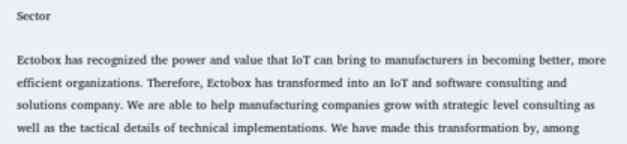Sector

Ectobox has recognized the power and value that IoT can bring to manufacturers in becoming better, more efficient organizations. Therefore, Ectobox has transformed into an IoT and software consulting and solutions company. We are able to help manufacturing companies grow with strategic level consulting as well as the tactical details of technical implementations. We have made this transformation by, among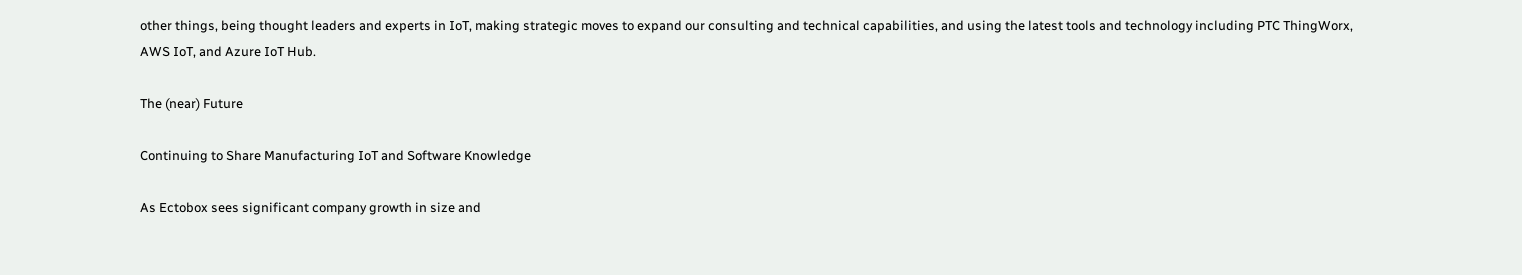other things, being thought leaders and experts in IoT, making strategic moves to expand our consulting and technical capabilities, and using the latest tools and technology including PTC ThingWorx, AWS IoT, and Azure IoT Hub.

The (near) Future

Continuing to Share Manufacturing IoT and Software Knowledge

As Ectobox sees significant company growth in size and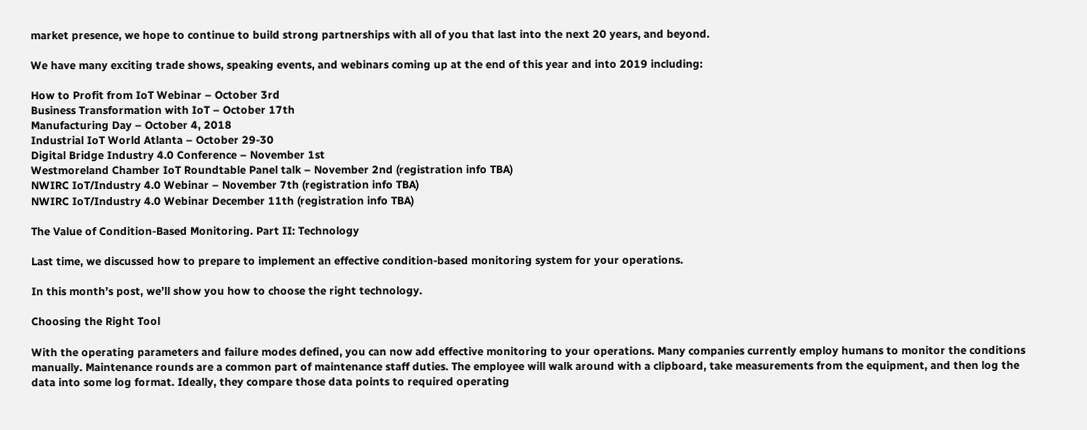market presence, we hope to continue to build strong partnerships with all of you that last into the next 20 years, and beyond.

We have many exciting trade shows, speaking events, and webinars coming up at the end of this year and into 2019 including:

How to Profit from IoT Webinar – October 3rd
Business Transformation with IoT – October 17th
Manufacturing Day – October 4, 2018
Industrial IoT World Atlanta – October 29-30
Digital Bridge Industry 4.0 Conference – November 1st
Westmoreland Chamber IoT Roundtable Panel talk – November 2nd (registration info TBA)
NWIRC IoT/Industry 4.0 Webinar – November 7th (registration info TBA)
NWIRC IoT/Industry 4.0 Webinar December 11th (registration info TBA)

The Value of Condition-Based Monitoring. Part II: Technology

Last time, we discussed how to prepare to implement an effective condition-based monitoring system for your operations.

In this month’s post, we’ll show you how to choose the right technology.

Choosing the Right Tool

With the operating parameters and failure modes defined, you can now add effective monitoring to your operations. Many companies currently employ humans to monitor the conditions manually. Maintenance rounds are a common part of maintenance staff duties. The employee will walk around with a clipboard, take measurements from the equipment, and then log the data into some log format. Ideally, they compare those data points to required operating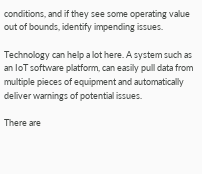conditions, and if they see some operating value out of bounds, identify impending issues.

Technology can help a lot here. A system such as an IoT software platform, can easily pull data from multiple pieces of equipment and automatically deliver warnings of potential issues.

There are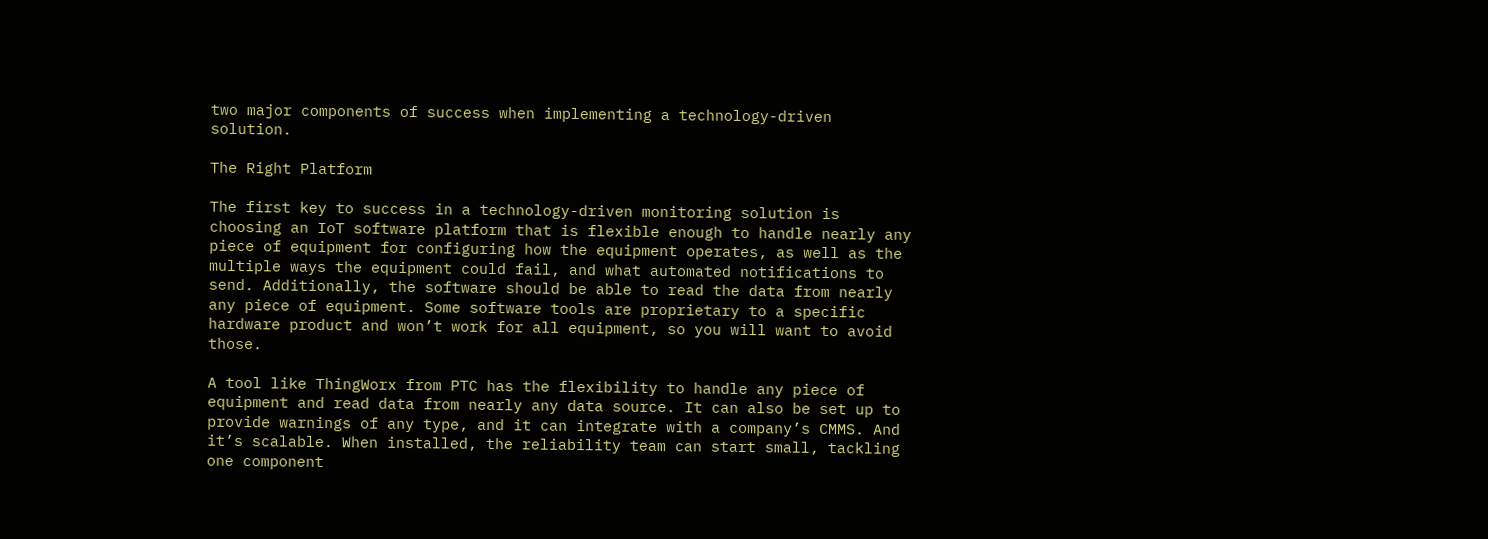two major components of success when implementing a technology-driven solution.

The Right Platform

The first key to success in a technology-driven monitoring solution is choosing an IoT software platform that is flexible enough to handle nearly any piece of equipment for configuring how the equipment operates, as well as the multiple ways the equipment could fail, and what automated notifications to send. Additionally, the software should be able to read the data from nearly any piece of equipment. Some software tools are proprietary to a specific hardware product and won’t work for all equipment, so you will want to avoid those.

A tool like ThingWorx from PTC has the flexibility to handle any piece of equipment and read data from nearly any data source. It can also be set up to provide warnings of any type, and it can integrate with a company’s CMMS. And it’s scalable. When installed, the reliability team can start small, tackling one component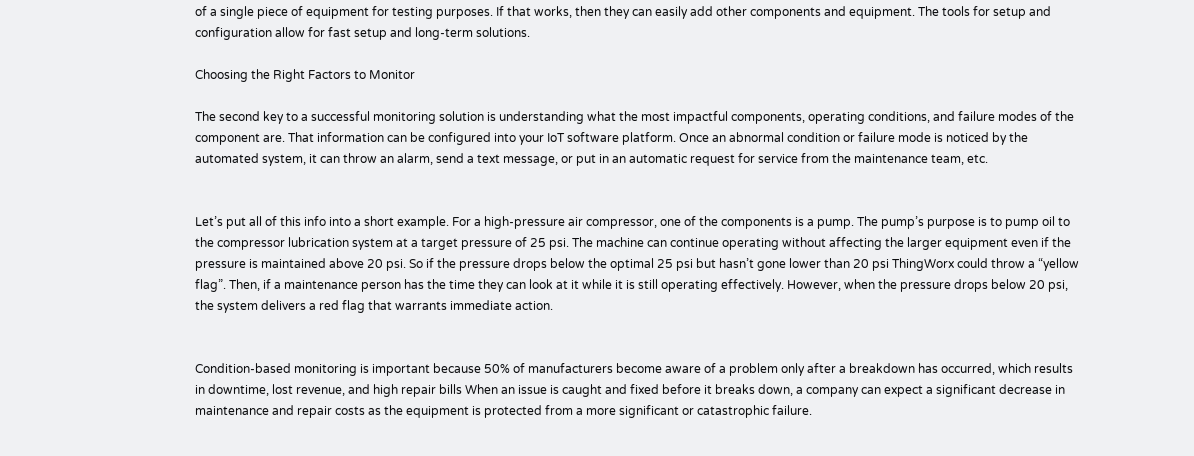of a single piece of equipment for testing purposes. If that works, then they can easily add other components and equipment. The tools for setup and configuration allow for fast setup and long-term solutions.

Choosing the Right Factors to Monitor

The second key to a successful monitoring solution is understanding what the most impactful components, operating conditions, and failure modes of the component are. That information can be configured into your IoT software platform. Once an abnormal condition or failure mode is noticed by the automated system, it can throw an alarm, send a text message, or put in an automatic request for service from the maintenance team, etc.


Let’s put all of this info into a short example. For a high-pressure air compressor, one of the components is a pump. The pump’s purpose is to pump oil to the compressor lubrication system at a target pressure of 25 psi. The machine can continue operating without affecting the larger equipment even if the pressure is maintained above 20 psi. So if the pressure drops below the optimal 25 psi but hasn’t gone lower than 20 psi ThingWorx could throw a “yellow flag”. Then, if a maintenance person has the time they can look at it while it is still operating effectively. However, when the pressure drops below 20 psi, the system delivers a red flag that warrants immediate action.


Condition-based monitoring is important because 50% of manufacturers become aware of a problem only after a breakdown has occurred, which results in downtime, lost revenue, and high repair bills When an issue is caught and fixed before it breaks down, a company can expect a significant decrease in maintenance and repair costs as the equipment is protected from a more significant or catastrophic failure.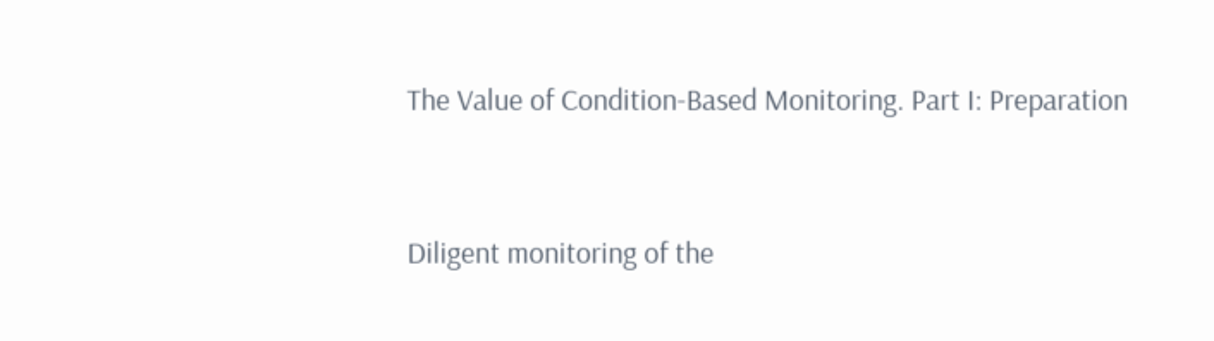The Value of Condition-Based Monitoring. Part I: Preparation


Diligent monitoring of the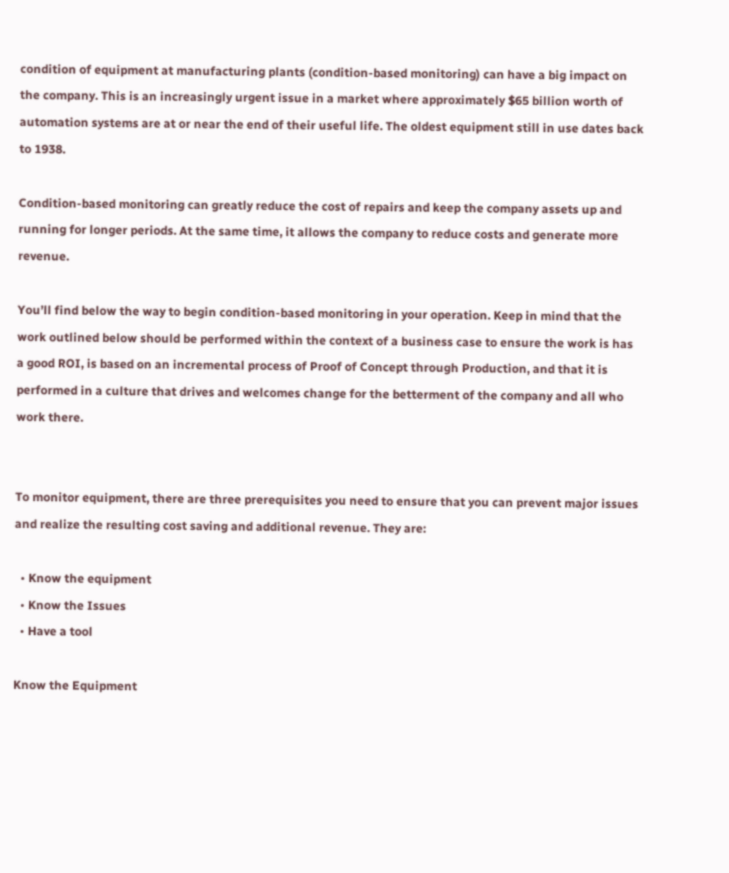condition of equipment at manufacturing plants (condition-based monitoring) can have a big impact on the company. This is an increasingly urgent issue in a market where approximately $65 billion worth of automation systems are at or near the end of their useful life. The oldest equipment still in use dates back to 1938.

Condition-based monitoring can greatly reduce the cost of repairs and keep the company assets up and running for longer periods. At the same time, it allows the company to reduce costs and generate more revenue.

You’ll find below the way to begin condition-based monitoring in your operation. Keep in mind that the work outlined below should be performed within the context of a business case to ensure the work is has a good ROI, is based on an incremental process of Proof of Concept through Production, and that it is performed in a culture that drives and welcomes change for the betterment of the company and all who work there.


To monitor equipment, there are three prerequisites you need to ensure that you can prevent major issues and realize the resulting cost saving and additional revenue. They are:

  • Know the equipment
  • Know the Issues
  • Have a tool

Know the Equipment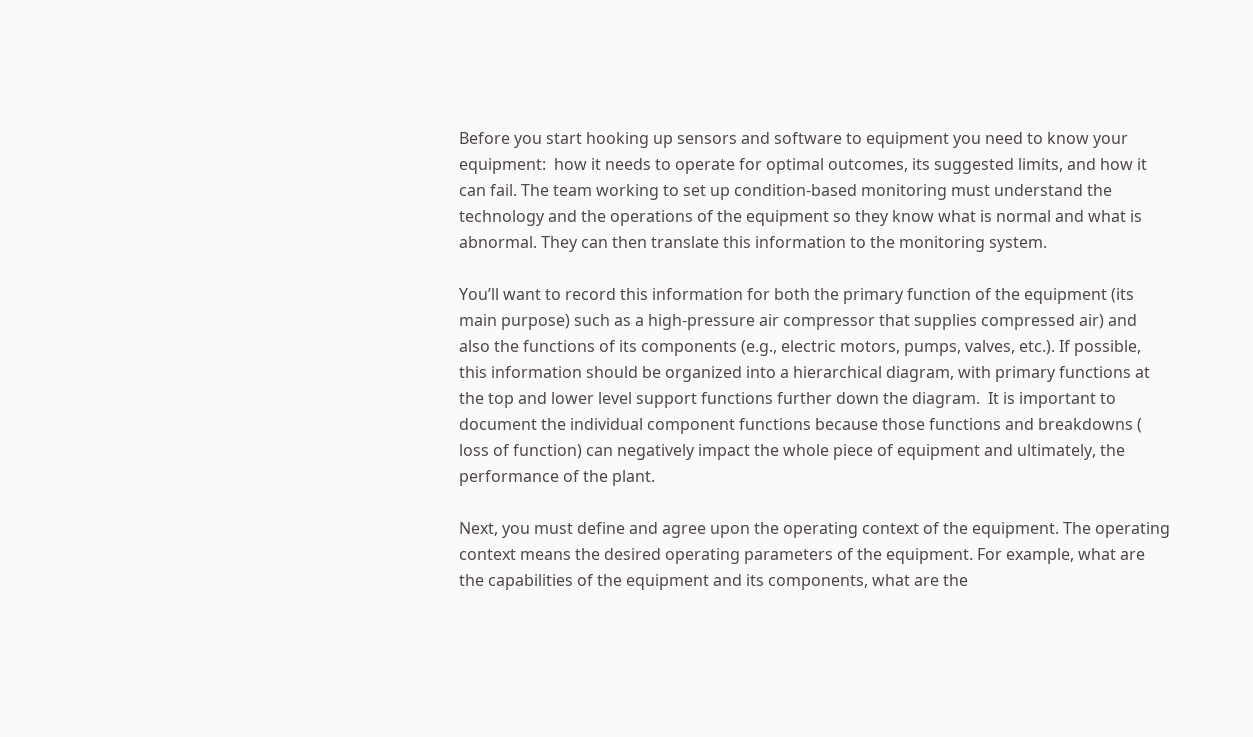Before you start hooking up sensors and software to equipment you need to know your equipment:  how it needs to operate for optimal outcomes, its suggested limits, and how it can fail. The team working to set up condition-based monitoring must understand the technology and the operations of the equipment so they know what is normal and what is abnormal. They can then translate this information to the monitoring system.

You’ll want to record this information for both the primary function of the equipment (its main purpose) such as a high-pressure air compressor that supplies compressed air) and also the functions of its components (e.g., electric motors, pumps, valves, etc.). If possible, this information should be organized into a hierarchical diagram, with primary functions at the top and lower level support functions further down the diagram.  It is important to document the individual component functions because those functions and breakdowns ( loss of function) can negatively impact the whole piece of equipment and ultimately, the performance of the plant.

Next, you must define and agree upon the operating context of the equipment. The operating context means the desired operating parameters of the equipment. For example, what are the capabilities of the equipment and its components, what are the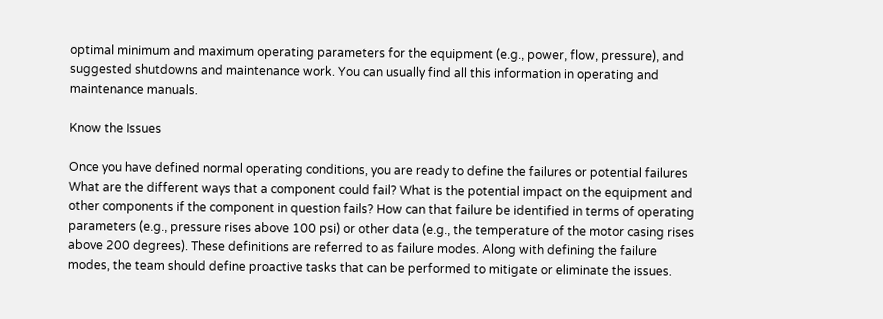optimal minimum and maximum operating parameters for the equipment (e.g., power, flow, pressure), and suggested shutdowns and maintenance work. You can usually find all this information in operating and maintenance manuals.

Know the Issues

Once you have defined normal operating conditions, you are ready to define the failures or potential failures What are the different ways that a component could fail? What is the potential impact on the equipment and other components if the component in question fails? How can that failure be identified in terms of operating parameters (e.g., pressure rises above 100 psi) or other data (e.g., the temperature of the motor casing rises above 200 degrees). These definitions are referred to as failure modes. Along with defining the failure modes, the team should define proactive tasks that can be performed to mitigate or eliminate the issues.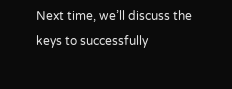Next time, we’ll discuss the keys to successfully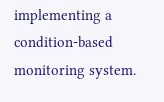implementing a condition-based monitoring system.